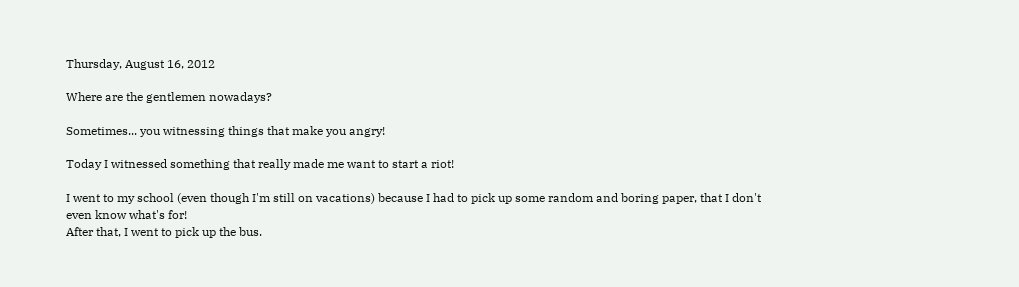Thursday, August 16, 2012

Where are the gentlemen nowadays?

Sometimes... you witnessing things that make you angry!

Today I witnessed something that really made me want to start a riot!

I went to my school (even though I'm still on vacations) because I had to pick up some random and boring paper, that I don't even know what's for!
After that, I went to pick up the bus.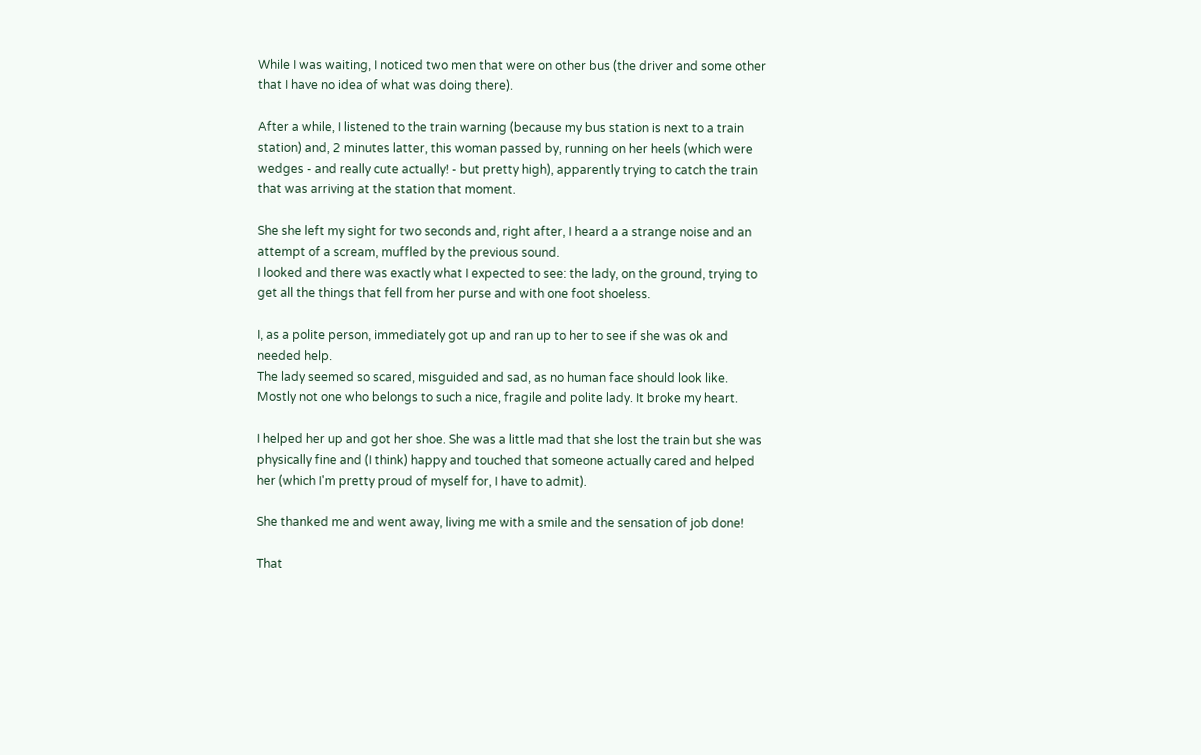While I was waiting, I noticed two men that were on other bus (the driver and some other that I have no idea of what was doing there).

After a while, I listened to the train warning (because my bus station is next to a train station) and, 2 minutes latter, this woman passed by, running on her heels (which were wedges - and really cute actually! - but pretty high), apparently trying to catch the train that was arriving at the station that moment.

She she left my sight for two seconds and, right after, I heard a a strange noise and an attempt of a scream, muffled by the previous sound.
I looked and there was exactly what I expected to see: the lady, on the ground, trying to get all the things that fell from her purse and with one foot shoeless.

I, as a polite person, immediately got up and ran up to her to see if she was ok and needed help.
The lady seemed so scared, misguided and sad, as no human face should look like. Mostly not one who belongs to such a nice, fragile and polite lady. It broke my heart.

I helped her up and got her shoe. She was a little mad that she lost the train but she was physically fine and (I think) happy and touched that someone actually cared and helped her (which I'm pretty proud of myself for, I have to admit).

She thanked me and went away, living me with a smile and the sensation of job done!

That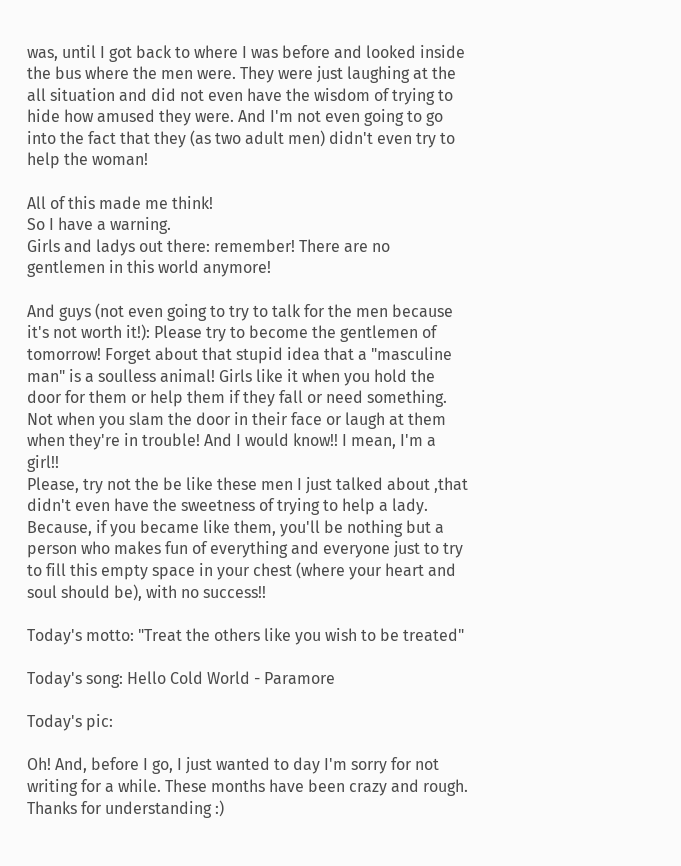was, until I got back to where I was before and looked inside the bus where the men were. They were just laughing at the all situation and did not even have the wisdom of trying to hide how amused they were. And I'm not even going to go into the fact that they (as two adult men) didn't even try to help the woman!

All of this made me think!
So I have a warning.
Girls and ladys out there: remember! There are no gentlemen in this world anymore!

And guys (not even going to try to talk for the men because it's not worth it!): Please try to become the gentlemen of tomorrow! Forget about that stupid idea that a "masculine man" is a soulless animal! Girls like it when you hold the door for them or help them if they fall or need something. Not when you slam the door in their face or laugh at them when they're in trouble! And I would know!! I mean, I'm a girl!!
Please, try not the be like these men I just talked about ,that didn't even have the sweetness of trying to help a lady.
Because, if you became like them, you'll be nothing but a person who makes fun of everything and everyone just to try to fill this empty space in your chest (where your heart and soul should be), with no success!!

Today's motto: "Treat the others like you wish to be treated"

Today's song: Hello Cold World - Paramore

Today's pic:

Oh! And, before I go, I just wanted to day I'm sorry for not writing for a while. These months have been crazy and rough. Thanks for understanding :)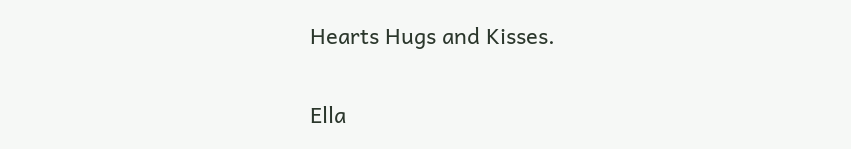Hearts Hugs and Kisses.

Ella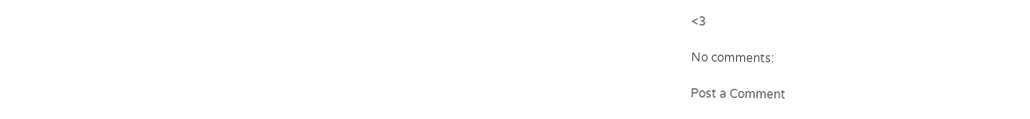<3

No comments:

Post a Comment